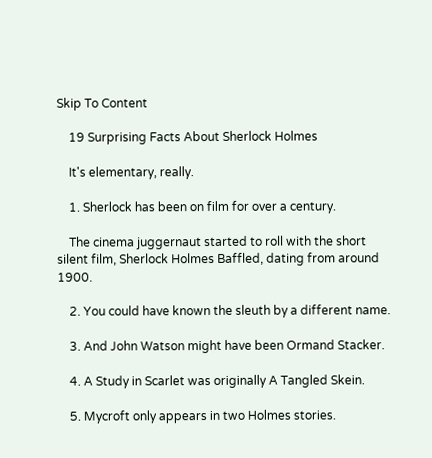Skip To Content

    19 Surprising Facts About Sherlock Holmes

    It's elementary, really.

    1. Sherlock has been on film for over a century.

    The cinema juggernaut started to roll with the short silent film, Sherlock Holmes Baffled, dating from around 1900.

    2. You could have known the sleuth by a different name.

    3. And John Watson might have been Ormand Stacker.

    4. A Study in Scarlet was originally A Tangled Skein.

    5. Mycroft only appears in two Holmes stories.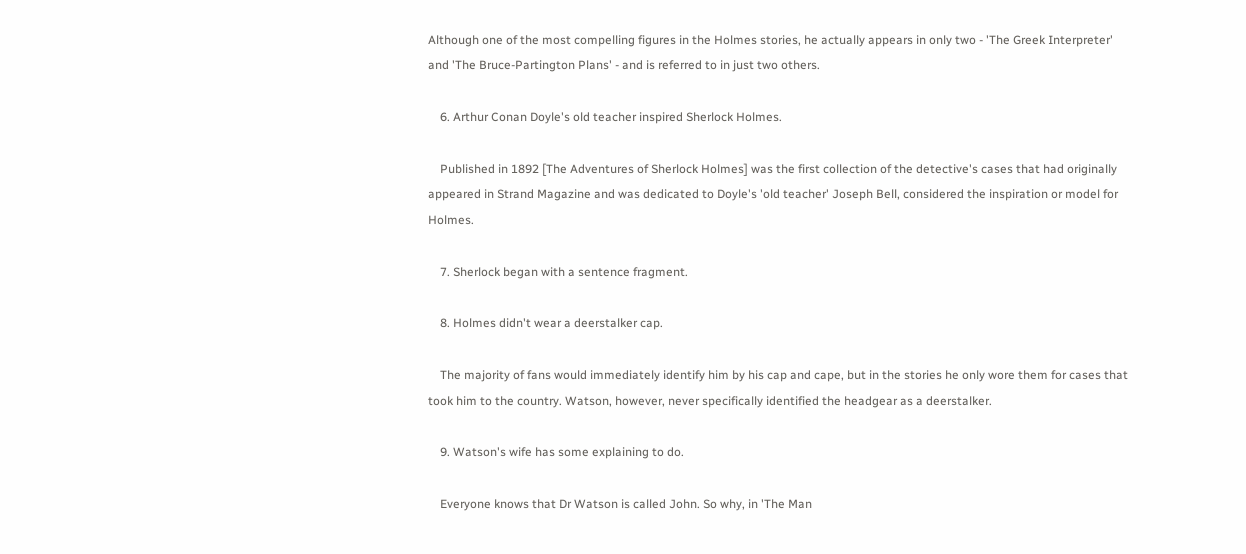Although one of the most compelling figures in the Holmes stories, he actually appears in only two - 'The Greek Interpreter' and 'The Bruce-Partington Plans' - and is referred to in just two others.

    6. Arthur Conan Doyle's old teacher inspired Sherlock Holmes.

    Published in 1892 [The Adventures of Sherlock Holmes] was the first collection of the detective's cases that had originally appeared in Strand Magazine and was dedicated to Doyle's 'old teacher' Joseph Bell, considered the inspiration or model for Holmes.

    7. Sherlock began with a sentence fragment.

    8. Holmes didn't wear a deerstalker cap.

    The majority of fans would immediately identify him by his cap and cape, but in the stories he only wore them for cases that took him to the country. Watson, however, never specifically identified the headgear as a deerstalker.

    9. Watson's wife has some explaining to do.

    Everyone knows that Dr Watson is called John. So why, in 'The Man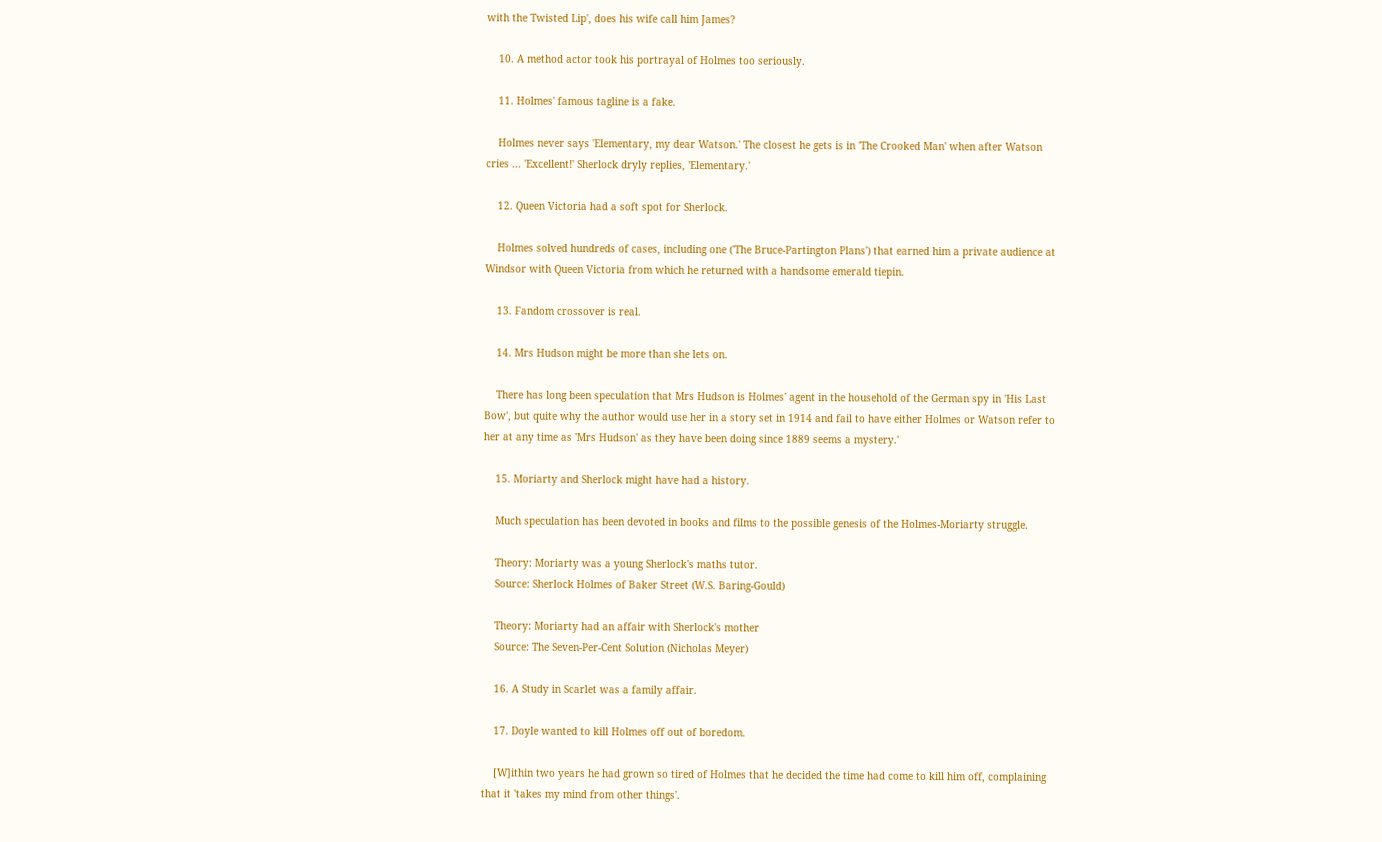with the Twisted Lip', does his wife call him James?

    10. A method actor took his portrayal of Holmes too seriously.

    11. Holmes' famous tagline is a fake.

    Holmes never says 'Elementary, my dear Watson.' The closest he gets is in 'The Crooked Man' when after Watson cries ... 'Excellent!' Sherlock dryly replies, 'Elementary.'

    12. Queen Victoria had a soft spot for Sherlock.

    Holmes solved hundreds of cases, including one ('The Bruce-Partington Plans') that earned him a private audience at Windsor with Queen Victoria from which he returned with a handsome emerald tiepin.

    13. Fandom crossover is real.

    14. Mrs Hudson might be more than she lets on.

    There has long been speculation that Mrs Hudson is Holmes' agent in the household of the German spy in 'His Last Bow', but quite why the author would use her in a story set in 1914 and fail to have either Holmes or Watson refer to her at any time as 'Mrs Hudson' as they have been doing since 1889 seems a mystery.'

    15. Moriarty and Sherlock might have had a history.

    Much speculation has been devoted in books and films to the possible genesis of the Holmes-Moriarty struggle.

    Theory: Moriarty was a young Sherlock's maths tutor.
    Source: Sherlock Holmes of Baker Street (W.S. Baring-Gould)

    Theory: Moriarty had an affair with Sherlock's mother
    Source: The Seven-Per-Cent Solution (Nicholas Meyer)

    16. A Study in Scarlet was a family affair.

    17. Doyle wanted to kill Holmes off out of boredom.

    [W]ithin two years he had grown so tired of Holmes that he decided the time had come to kill him off, complaining that it 'takes my mind from other things'.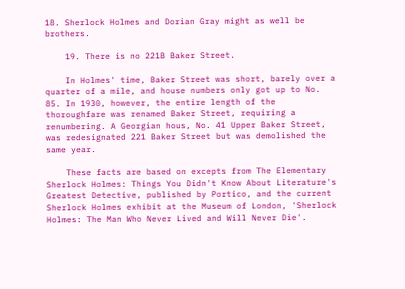18. Sherlock Holmes and Dorian Gray might as well be brothers.

    19. There is no 221B Baker Street.

    In Holmes' time, Baker Street was short, barely over a quarter of a mile, and house numbers only got up to No. 85. In 1930, however, the entire length of the thoroughfare was renamed Baker Street, requiring a renumbering. A Georgian hous, No. 41 Upper Baker Street, was redesignated 221 Baker Street but was demolished the same year.

    These facts are based on excepts from The Elementary Sherlock Holmes: Things You Didn't Know About Literature's Greatest Detective, published by Portico, and the current Sherlock Holmes exhibit at the Museum of London, 'Sherlock Holmes: The Man Who Never Lived and Will Never Die'.